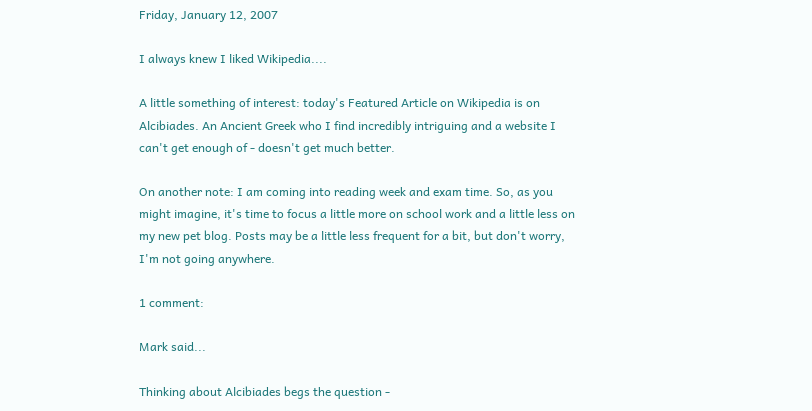Friday, January 12, 2007

I always knew I liked Wikipedia....

A little something of interest: today's Featured Article on Wikipedia is on Alcibiades. An Ancient Greek who I find incredibly intriguing and a website I can't get enough of - doesn't get much better.

On another note: I am coming into reading week and exam time. So, as you might imagine, it's time to focus a little more on school work and a little less on my new pet blog. Posts may be a little less frequent for a bit, but don't worry, I'm not going anywhere.

1 comment:

Mark said...

Thinking about Alcibiades begs the question -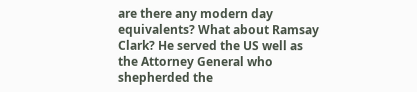are there any modern day equivalents? What about Ramsay Clark? He served the US well as the Attorney General who shepherded the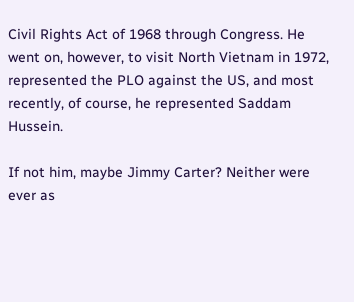Civil Rights Act of 1968 through Congress. He went on, however, to visit North Vietnam in 1972, represented the PLO against the US, and most recently, of course, he represented Saddam Hussein.

If not him, maybe Jimmy Carter? Neither were ever as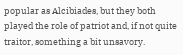popular as Alcibiades, but they both played the role of patriot and, if not quite traitor, something a bit unsavory.